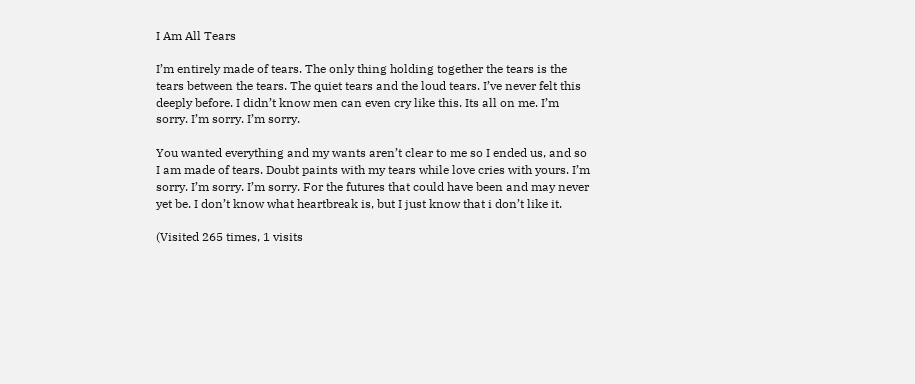I Am All Tears

I’m entirely made of tears. The only thing holding together the tears is the tears between the tears. The quiet tears and the loud tears. I’ve never felt this deeply before. I didn’t know men can even cry like this. Its all on me. I’m sorry. I’m sorry. I’m sorry.

You wanted everything and my wants aren’t clear to me so I ended us, and so I am made of tears. Doubt paints with my tears while love cries with yours. I’m sorry. I’m sorry. I’m sorry. For the futures that could have been and may never yet be. I don’t know what heartbreak is, but I just know that i don’t like it.

(Visited 265 times, 1 visits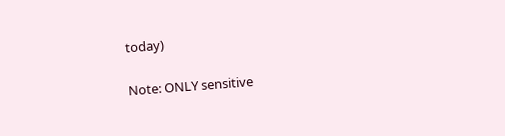today)

Note: ONLY sensitive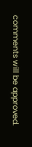comments will be approved.